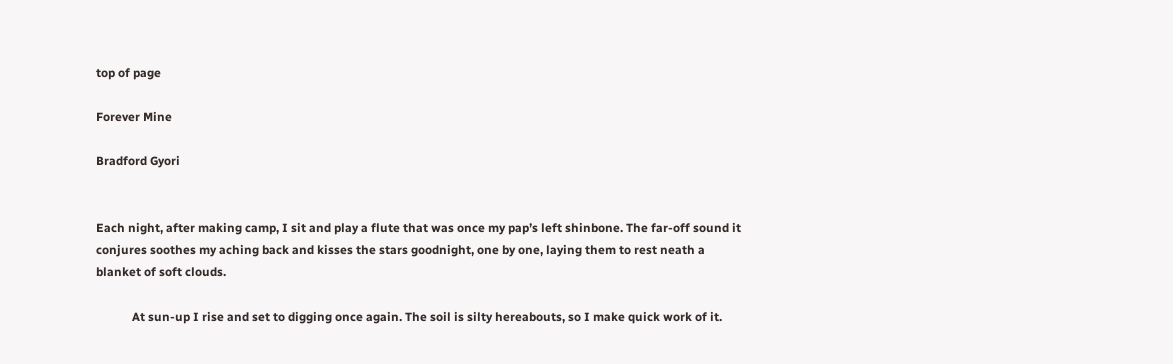top of page

Forever Mine

Bradford Gyori


Each night, after making camp, I sit and play a flute that was once my pap’s left shinbone. The far-off sound it conjures soothes my aching back and kisses the stars goodnight, one by one, laying them to rest neath a blanket of soft clouds.

            At sun-up I rise and set to digging once again. The soil is silty hereabouts, so I make quick work of it.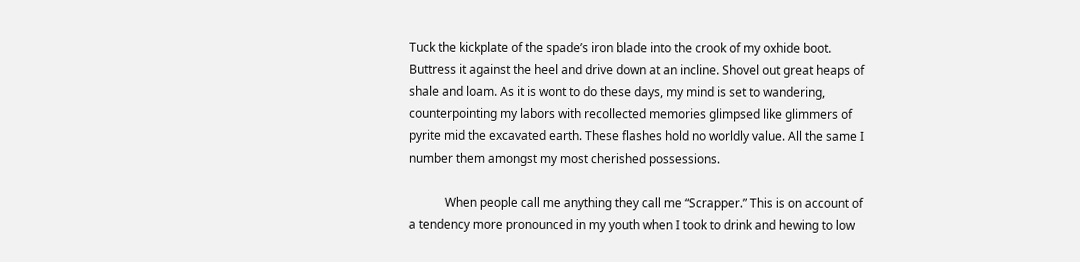Tuck the kickplate of the spade’s iron blade into the crook of my oxhide boot. Buttress it against the heel and drive down at an incline. Shovel out great heaps of shale and loam. As it is wont to do these days, my mind is set to wandering, counterpointing my labors with recollected memories glimpsed like glimmers of pyrite mid the excavated earth. These flashes hold no worldly value. All the same I number them amongst my most cherished possessions.

            When people call me anything they call me “Scrapper.” This is on account of a tendency more pronounced in my youth when I took to drink and hewing to low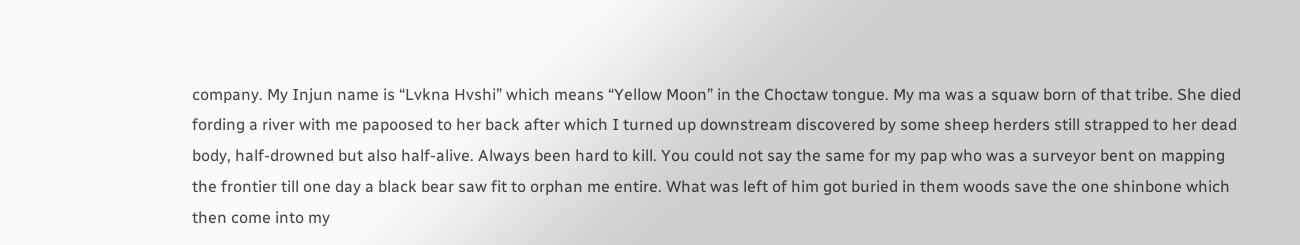company. My Injun name is “Lvkna Hvshi” which means “Yellow Moon” in the Choctaw tongue. My ma was a squaw born of that tribe. She died fording a river with me papoosed to her back after which I turned up downstream discovered by some sheep herders still strapped to her dead body, half-drowned but also half-alive. Always been hard to kill. You could not say the same for my pap who was a surveyor bent on mapping the frontier till one day a black bear saw fit to orphan me entire. What was left of him got buried in them woods save the one shinbone which then come into my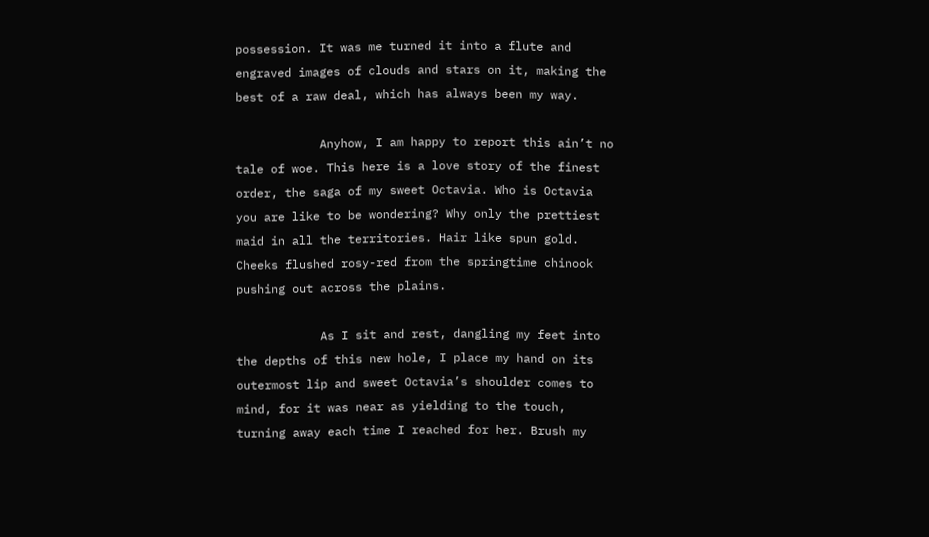possession. It was me turned it into a flute and engraved images of clouds and stars on it, making the best of a raw deal, which has always been my way.

            Anyhow, I am happy to report this ain’t no tale of woe. This here is a love story of the finest order, the saga of my sweet Octavia. Who is Octavia you are like to be wondering? Why only the prettiest maid in all the territories. Hair like spun gold. Cheeks flushed rosy-red from the springtime chinook pushing out across the plains.

            As I sit and rest, dangling my feet into the depths of this new hole, I place my hand on its outermost lip and sweet Octavia’s shoulder comes to mind, for it was near as yielding to the touch, turning away each time I reached for her. Brush my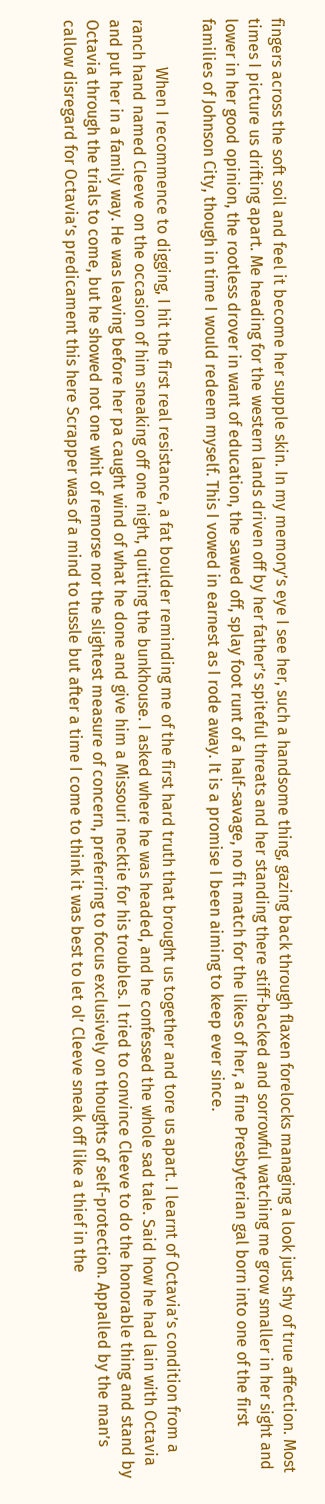fingers across the soft soil and feel it become her supple skin. In my memory’s eye I see her, such a handsome thing, gazing back through flaxen forelocks managing a look just shy of true affection. Most times I picture us drifting apart. Me heading for the western lands driven off by her father’s spiteful threats and her standing there stiff-backed and sorrowful watching me grow smaller in her sight and lower in her good opinion, the rootless drover in want of education, the sawed off, splay foot runt of a half-savage, no fit match for the likes of her, a fine Presbyterian gal born into one of the first families of Johnson City, though in time I would redeem myself. This I vowed in earnest as I rode away. It is a promise I been aiming to keep ever since.

            When I recommence to digging, I hit the first real resistance, a fat boulder reminding me of the first hard truth that brought us together and tore us apart. I learnt of Octavia’s condition from a ranch hand named Cleeve on the occasion of him sneaking off one night, quitting the bunkhouse. I asked where he was headed, and he confessed the whole sad tale. Said how he had lain with Octavia and put her in a family way. He was leaving before her pa caught wind of what he done and give him a Missouri necktie for his troubles. I tried to convince Cleeve to do the honorable thing and stand by Octavia through the trials to come, but he showed not one whit of remorse nor the slightest measure of concern, preferring to focus exclusively on thoughts of self-protection. Appalled by the man’s callow disregard for Octavia’s predicament this here Scrapper was of a mind to tussle but after a time I come to think it was best to let ol’ Cleeve sneak off like a thief in the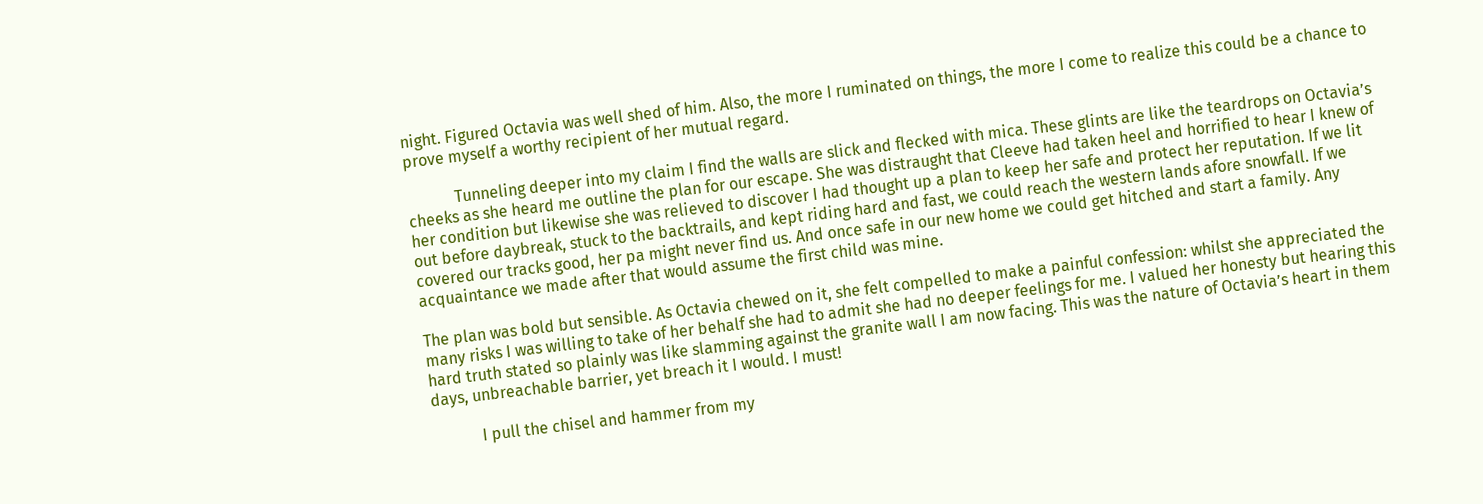night. Figured Octavia was well shed of him. Also, the more I ruminated on things, the more I come to realize this could be a chance to prove myself a worthy recipient of her mutual regard.

            Tunneling deeper into my claim I find the walls are slick and flecked with mica. These glints are like the teardrops on Octavia’s cheeks as she heard me outline the plan for our escape. She was distraught that Cleeve had taken heel and horrified to hear I knew of her condition but likewise she was relieved to discover I had thought up a plan to keep her safe and protect her reputation. If we lit out before daybreak, stuck to the backtrails, and kept riding hard and fast, we could reach the western lands afore snowfall. If we covered our tracks good, her pa might never find us. And once safe in our new home we could get hitched and start a family. Any acquaintance we made after that would assume the first child was mine.

The plan was bold but sensible. As Octavia chewed on it, she felt compelled to make a painful confession: whilst she appreciated the many risks I was willing to take of her behalf she had to admit she had no deeper feelings for me. I valued her honesty but hearing this hard truth stated so plainly was like slamming against the granite wall I am now facing. This was the nature of Octavia’s heart in them days, unbreachable barrier, yet breach it I would. I must!

            I pull the chisel and hammer from my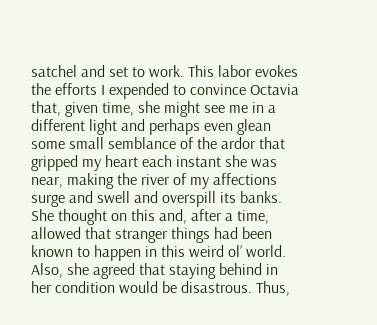satchel and set to work. This labor evokes the efforts I expended to convince Octavia that, given time, she might see me in a different light and perhaps even glean some small semblance of the ardor that gripped my heart each instant she was near, making the river of my affections surge and swell and overspill its banks. She thought on this and, after a time, allowed that stranger things had been known to happen in this weird ol’ world. Also, she agreed that staying behind in her condition would be disastrous. Thus,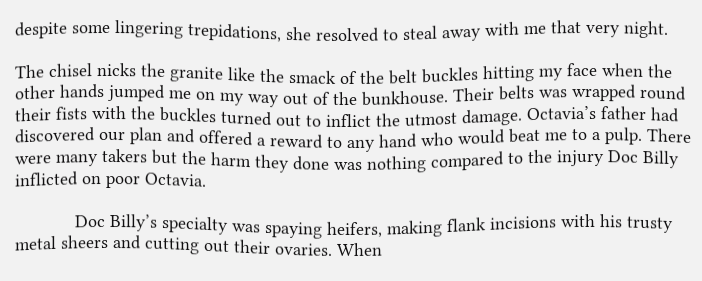despite some lingering trepidations, she resolved to steal away with me that very night.

The chisel nicks the granite like the smack of the belt buckles hitting my face when the other hands jumped me on my way out of the bunkhouse. Their belts was wrapped round their fists with the buckles turned out to inflict the utmost damage. Octavia’s father had discovered our plan and offered a reward to any hand who would beat me to a pulp. There were many takers but the harm they done was nothing compared to the injury Doc Billy inflicted on poor Octavia.

            Doc Billy’s specialty was spaying heifers, making flank incisions with his trusty metal sheers and cutting out their ovaries. When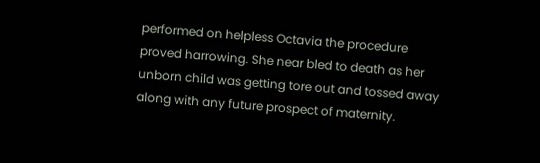performed on helpless Octavia the procedure proved harrowing. She near bled to death as her unborn child was getting tore out and tossed away along with any future prospect of maternity.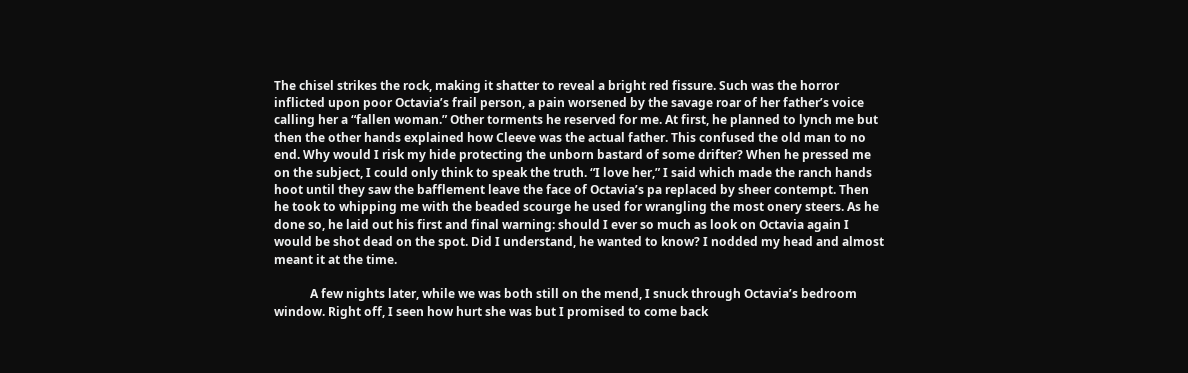The chisel strikes the rock, making it shatter to reveal a bright red fissure. Such was the horror inflicted upon poor Octavia’s frail person, a pain worsened by the savage roar of her father’s voice calling her a “fallen woman.” Other torments he reserved for me. At first, he planned to lynch me but then the other hands explained how Cleeve was the actual father. This confused the old man to no end. Why would I risk my hide protecting the unborn bastard of some drifter? When he pressed me on the subject, I could only think to speak the truth. “I love her,” I said which made the ranch hands hoot until they saw the bafflement leave the face of Octavia’s pa replaced by sheer contempt. Then he took to whipping me with the beaded scourge he used for wrangling the most onery steers. As he done so, he laid out his first and final warning: should I ever so much as look on Octavia again I would be shot dead on the spot. Did I understand, he wanted to know? I nodded my head and almost meant it at the time.

            A few nights later, while we was both still on the mend, I snuck through Octavia’s bedroom window. Right off, I seen how hurt she was but I promised to come back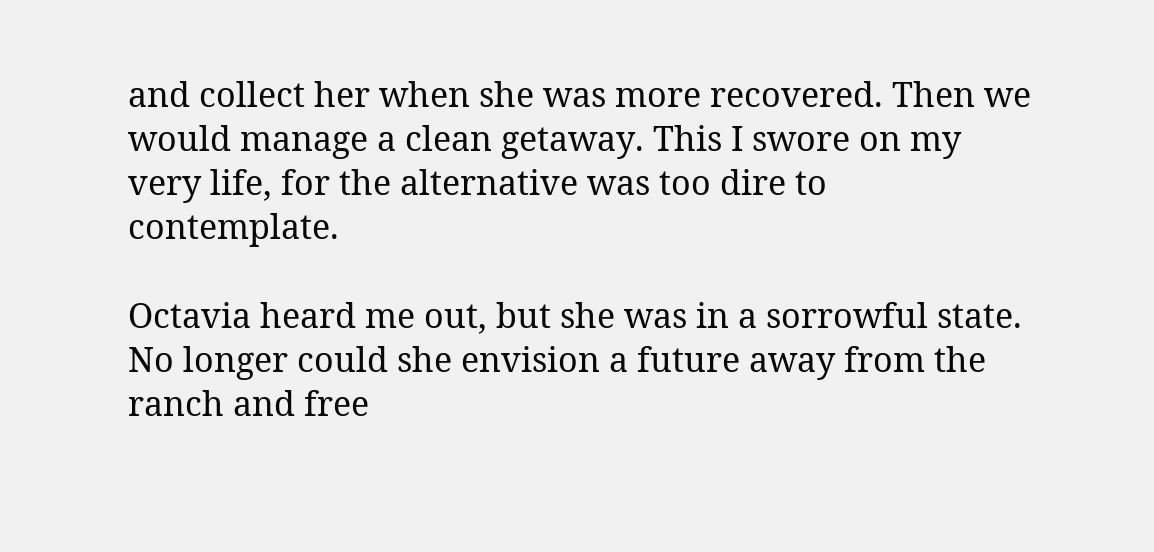and collect her when she was more recovered. Then we would manage a clean getaway. This I swore on my very life, for the alternative was too dire to contemplate.

Octavia heard me out, but she was in a sorrowful state. No longer could she envision a future away from the ranch and free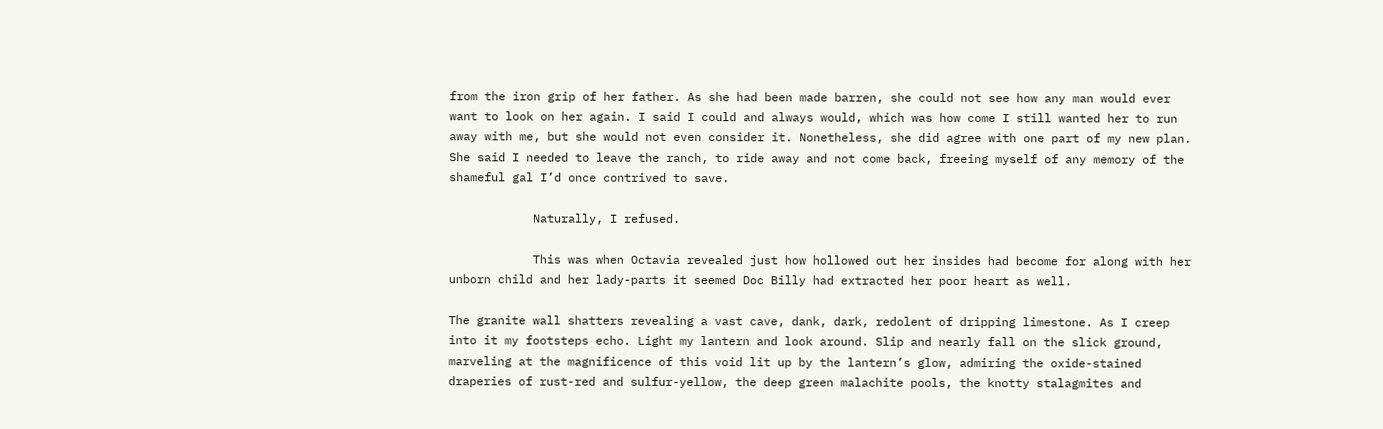from the iron grip of her father. As she had been made barren, she could not see how any man would ever want to look on her again. I said I could and always would, which was how come I still wanted her to run away with me, but she would not even consider it. Nonetheless, she did agree with one part of my new plan. She said I needed to leave the ranch, to ride away and not come back, freeing myself of any memory of the shameful gal I’d once contrived to save.

            Naturally, I refused.

            This was when Octavia revealed just how hollowed out her insides had become for along with her unborn child and her lady-parts it seemed Doc Billy had extracted her poor heart as well.

The granite wall shatters revealing a vast cave, dank, dark, redolent of dripping limestone. As I creep into it my footsteps echo. Light my lantern and look around. Slip and nearly fall on the slick ground, marveling at the magnificence of this void lit up by the lantern’s glow, admiring the oxide-stained draperies of rust-red and sulfur-yellow, the deep green malachite pools, the knotty stalagmites and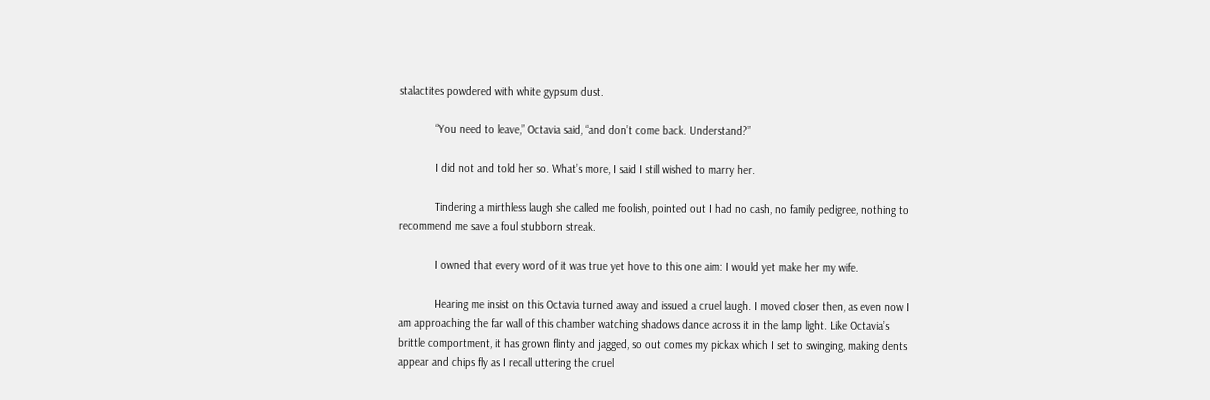stalactites powdered with white gypsum dust.

            “You need to leave,” Octavia said, “and don’t come back. Understand?”

            I did not and told her so. What’s more, I said I still wished to marry her.

            Tindering a mirthless laugh she called me foolish, pointed out I had no cash, no family pedigree, nothing to recommend me save a foul stubborn streak.

            I owned that every word of it was true yet hove to this one aim: I would yet make her my wife.

            Hearing me insist on this Octavia turned away and issued a cruel laugh. I moved closer then, as even now I am approaching the far wall of this chamber watching shadows dance across it in the lamp light. Like Octavia’s brittle comportment, it has grown flinty and jagged, so out comes my pickax which I set to swinging, making dents appear and chips fly as I recall uttering the cruel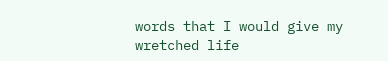words that I would give my wretched life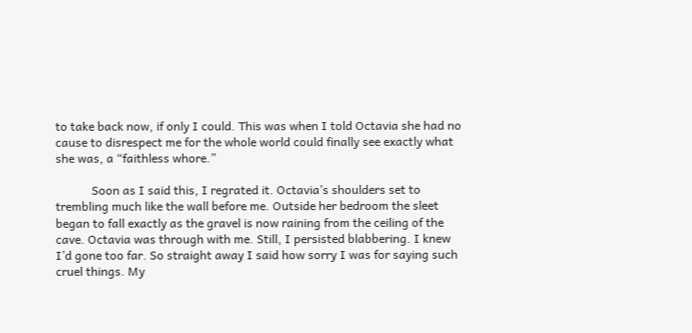to take back now, if only I could. This was when I told Octavia she had no cause to disrespect me for the whole world could finally see exactly what she was, a “faithless whore.”

            Soon as I said this, I regrated it. Octavia’s shoulders set to trembling much like the wall before me. Outside her bedroom the sleet began to fall exactly as the gravel is now raining from the ceiling of the cave. Octavia was through with me. Still, I persisted blabbering. I knew I’d gone too far. So straight away I said how sorry I was for saying such cruel things. My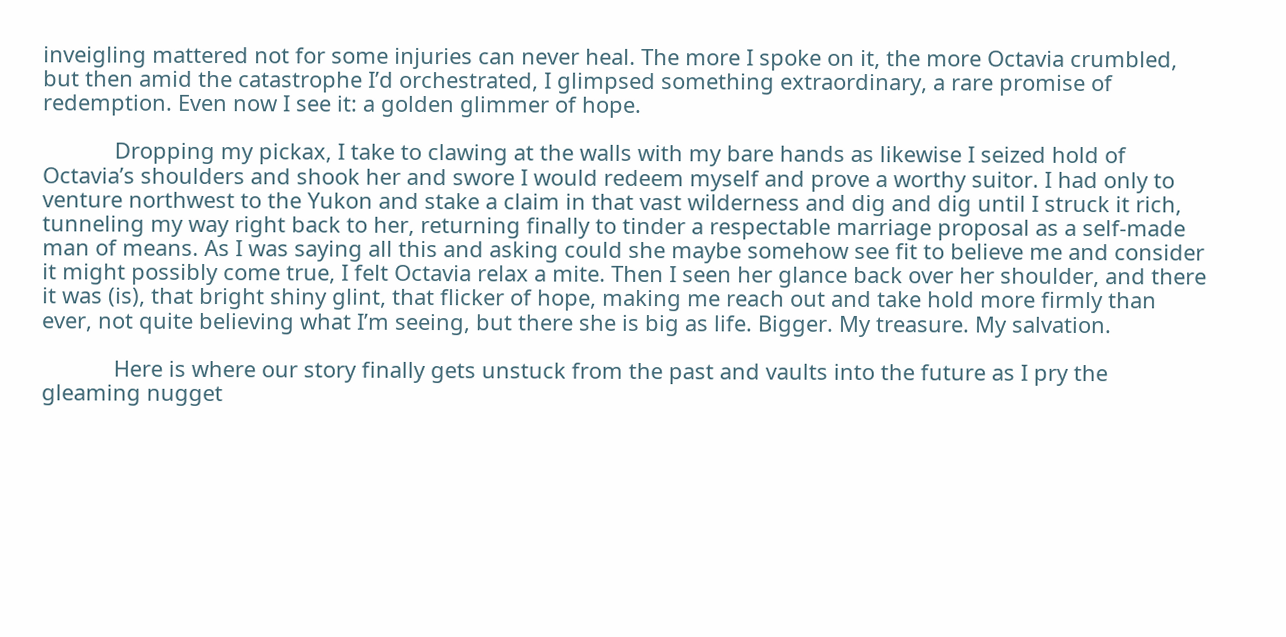inveigling mattered not for some injuries can never heal. The more I spoke on it, the more Octavia crumbled, but then amid the catastrophe I’d orchestrated, I glimpsed something extraordinary, a rare promise of redemption. Even now I see it: a golden glimmer of hope.

            Dropping my pickax, I take to clawing at the walls with my bare hands as likewise I seized hold of Octavia’s shoulders and shook her and swore I would redeem myself and prove a worthy suitor. I had only to venture northwest to the Yukon and stake a claim in that vast wilderness and dig and dig until I struck it rich, tunneling my way right back to her, returning finally to tinder a respectable marriage proposal as a self-made man of means. As I was saying all this and asking could she maybe somehow see fit to believe me and consider it might possibly come true, I felt Octavia relax a mite. Then I seen her glance back over her shoulder, and there it was (is), that bright shiny glint, that flicker of hope, making me reach out and take hold more firmly than ever, not quite believing what I’m seeing, but there she is big as life. Bigger. My treasure. My salvation.

            Here is where our story finally gets unstuck from the past and vaults into the future as I pry the gleaming nugget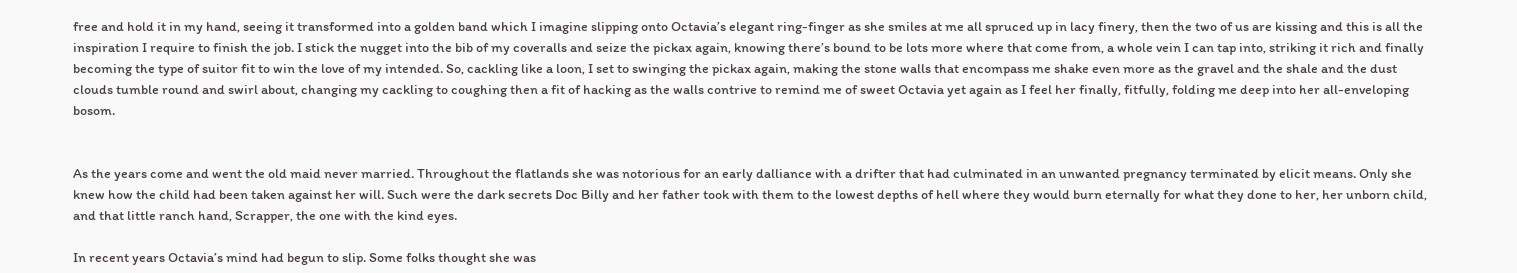free and hold it in my hand, seeing it transformed into a golden band which I imagine slipping onto Octavia’s elegant ring-finger as she smiles at me all spruced up in lacy finery, then the two of us are kissing and this is all the inspiration I require to finish the job. I stick the nugget into the bib of my coveralls and seize the pickax again, knowing there’s bound to be lots more where that come from, a whole vein I can tap into, striking it rich and finally becoming the type of suitor fit to win the love of my intended. So, cackling like a loon, I set to swinging the pickax again, making the stone walls that encompass me shake even more as the gravel and the shale and the dust clouds tumble round and swirl about, changing my cackling to coughing then a fit of hacking as the walls contrive to remind me of sweet Octavia yet again as I feel her finally, fitfully, folding me deep into her all-enveloping bosom.


As the years come and went the old maid never married. Throughout the flatlands she was notorious for an early dalliance with a drifter that had culminated in an unwanted pregnancy terminated by elicit means. Only she knew how the child had been taken against her will. Such were the dark secrets Doc Billy and her father took with them to the lowest depths of hell where they would burn eternally for what they done to her, her unborn child, and that little ranch hand, Scrapper, the one with the kind eyes.

In recent years Octavia’s mind had begun to slip. Some folks thought she was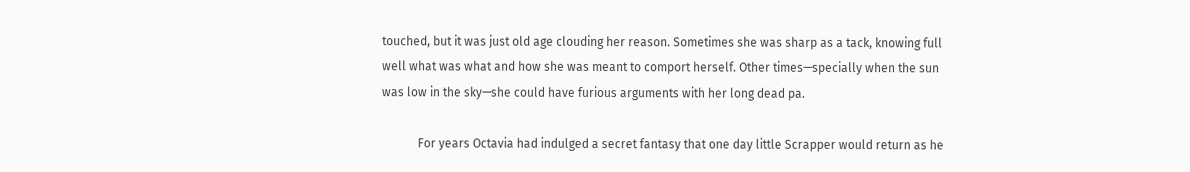touched, but it was just old age clouding her reason. Sometimes she was sharp as a tack, knowing full well what was what and how she was meant to comport herself. Other times—specially when the sun was low in the sky—she could have furious arguments with her long dead pa.

            For years Octavia had indulged a secret fantasy that one day little Scrapper would return as he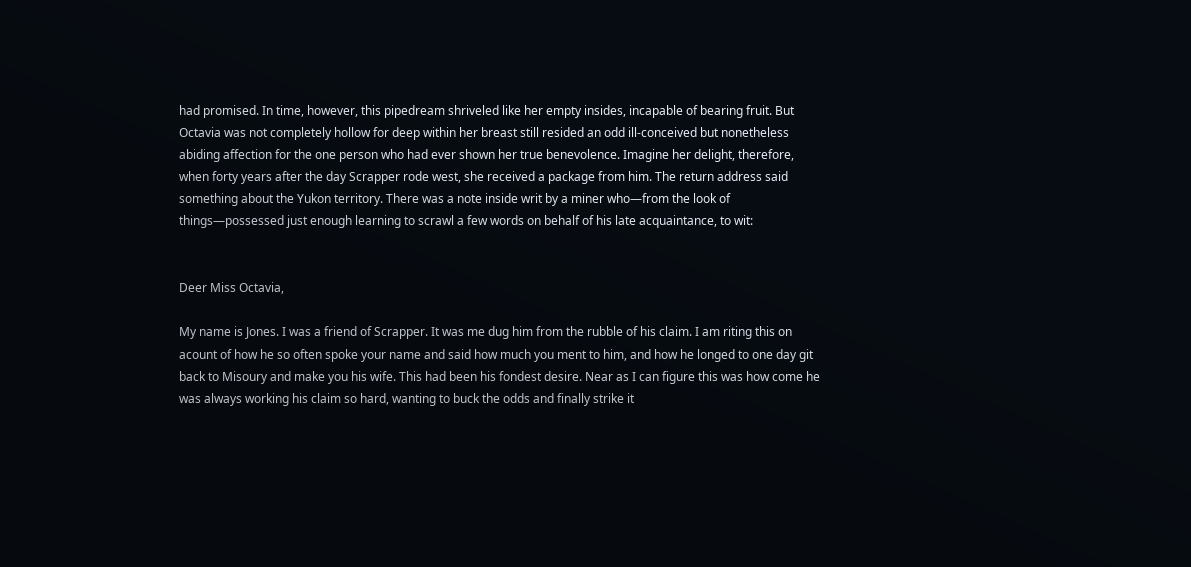had promised. In time, however, this pipedream shriveled like her empty insides, incapable of bearing fruit. But Octavia was not completely hollow for deep within her breast still resided an odd ill-conceived but nonetheless abiding affection for the one person who had ever shown her true benevolence. Imagine her delight, therefore, when forty years after the day Scrapper rode west, she received a package from him. The return address said something about the Yukon territory. There was a note inside writ by a miner who—from the look of things—possessed just enough learning to scrawl a few words on behalf of his late acquaintance, to wit:


Deer Miss Octavia,

My name is Jones. I was a friend of Scrapper. It was me dug him from the rubble of his claim. I am riting this on acount of how he so often spoke your name and said how much you ment to him, and how he longed to one day git back to Misoury and make you his wife. This had been his fondest desire. Near as I can figure this was how come he was always working his claim so hard, wanting to buck the odds and finally strike it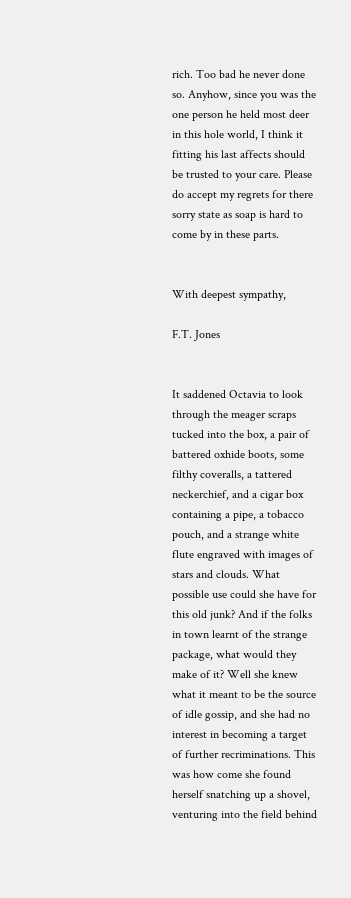rich. Too bad he never done so. Anyhow, since you was the one person he held most deer in this hole world, I think it fitting his last affects should be trusted to your care. Please do accept my regrets for there sorry state as soap is hard to come by in these parts.


With deepest sympathy,

F.T. Jones


It saddened Octavia to look through the meager scraps tucked into the box, a pair of battered oxhide boots, some filthy coveralls, a tattered neckerchief, and a cigar box containing a pipe, a tobacco pouch, and a strange white flute engraved with images of stars and clouds. What possible use could she have for this old junk? And if the folks in town learnt of the strange package, what would they make of it? Well she knew what it meant to be the source of idle gossip, and she had no interest in becoming a target of further recriminations. This was how come she found herself snatching up a shovel, venturing into the field behind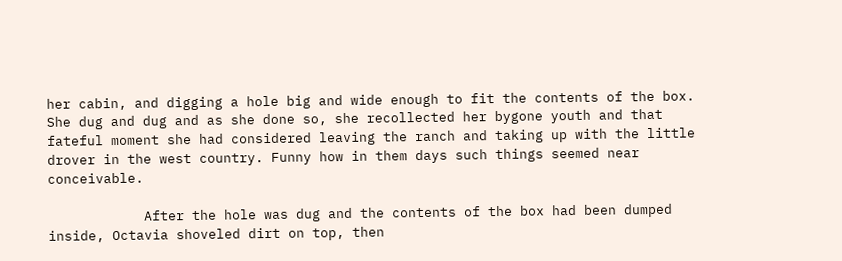her cabin, and digging a hole big and wide enough to fit the contents of the box. She dug and dug and as she done so, she recollected her bygone youth and that fateful moment she had considered leaving the ranch and taking up with the little drover in the west country. Funny how in them days such things seemed near conceivable.

            After the hole was dug and the contents of the box had been dumped inside, Octavia shoveled dirt on top, then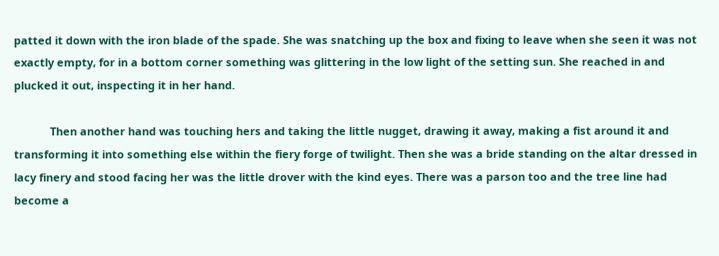patted it down with the iron blade of the spade. She was snatching up the box and fixing to leave when she seen it was not exactly empty, for in a bottom corner something was glittering in the low light of the setting sun. She reached in and plucked it out, inspecting it in her hand.

            Then another hand was touching hers and taking the little nugget, drawing it away, making a fist around it and transforming it into something else within the fiery forge of twilight. Then she was a bride standing on the altar dressed in lacy finery and stood facing her was the little drover with the kind eyes. There was a parson too and the tree line had become a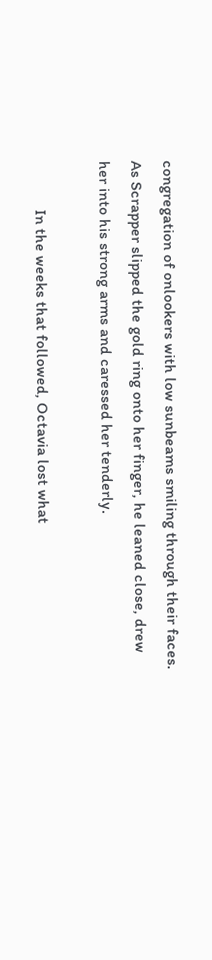congregation of onlookers with low sunbeams smiling through their faces. As Scrapper slipped the gold ring onto her finger, he leaned close, drew her into his strong arms and caressed her tenderly.

            In the weeks that followed, Octavia lost what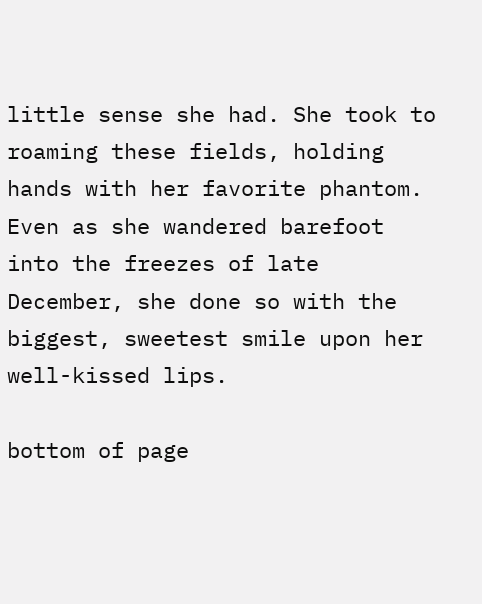little sense she had. She took to roaming these fields, holding hands with her favorite phantom. Even as she wandered barefoot into the freezes of late December, she done so with the biggest, sweetest smile upon her well-kissed lips.

bottom of page